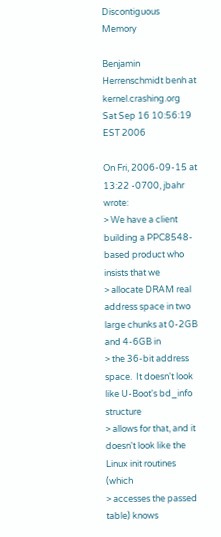Discontiguous Memory

Benjamin Herrenschmidt benh at kernel.crashing.org
Sat Sep 16 10:56:19 EST 2006

On Fri, 2006-09-15 at 13:22 -0700, jbahr wrote:
> We have a client building a PPC8548-based product who insists that we
> allocate DRAM real address space in two large chunks at 0-2GB and 4-6GB in
> the 36-bit address space.  It doesn't look like U-Boot's bd_info structure
> allows for that, and it doesn't look like the Linux init routines (which
> accesses the passed table) knows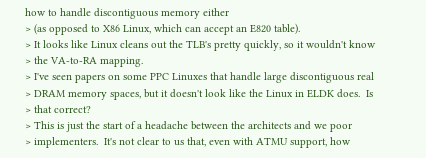how to handle discontiguous memory either
> (as opposed to X86 Linux, which can accept an E820 table).
> It looks like Linux cleans out the TLB's pretty quickly, so it wouldn't know
> the VA-to-RA mapping.
> I've seen papers on some PPC Linuxes that handle large discontiguous real
> DRAM memory spaces, but it doesn't look like the Linux in ELDK does.  Is
> that correct?
> This is just the start of a headache between the architects and we poor
> implementers.  It's not clear to us that, even with ATMU support, how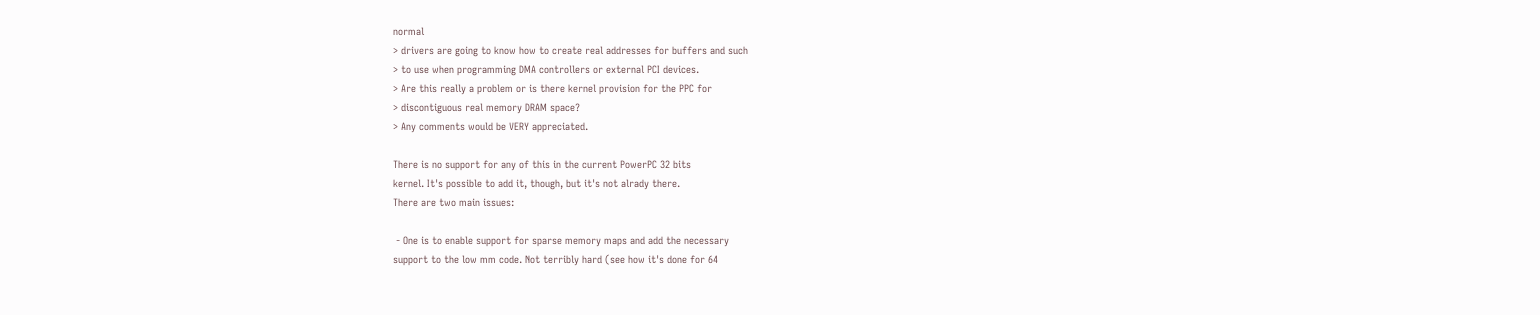normal
> drivers are going to know how to create real addresses for buffers and such
> to use when programming DMA controllers or external PCI devices.
> Are this really a problem or is there kernel provision for the PPC for
> discontiguous real memory DRAM space?
> Any comments would be VERY appreciated.

There is no support for any of this in the current PowerPC 32 bits
kernel. It's possible to add it, though, but it's not alrady there.
There are two main issues:

 - One is to enable support for sparse memory maps and add the necessary
support to the low mm code. Not terribly hard (see how it's done for 64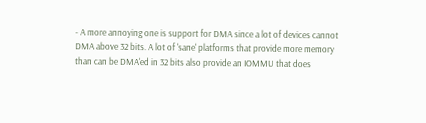- A more annoying one is support for DMA since a lot of devices cannot
DMA above 32 bits. A lot of 'sane' platforms that provide more memory
than can be DMA'ed in 32 bits also provide an IOMMU that does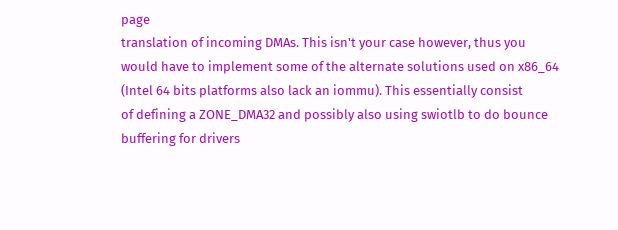page
translation of incoming DMAs. This isn't your case however, thus you
would have to implement some of the alternate solutions used on x86_64
(Intel 64 bits platforms also lack an iommu). This essentially consist
of defining a ZONE_DMA32 and possibly also using swiotlb to do bounce
buffering for drivers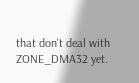that don't deal with ZONE_DMA32 yet.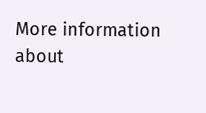More information about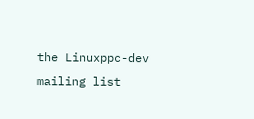the Linuxppc-dev mailing list